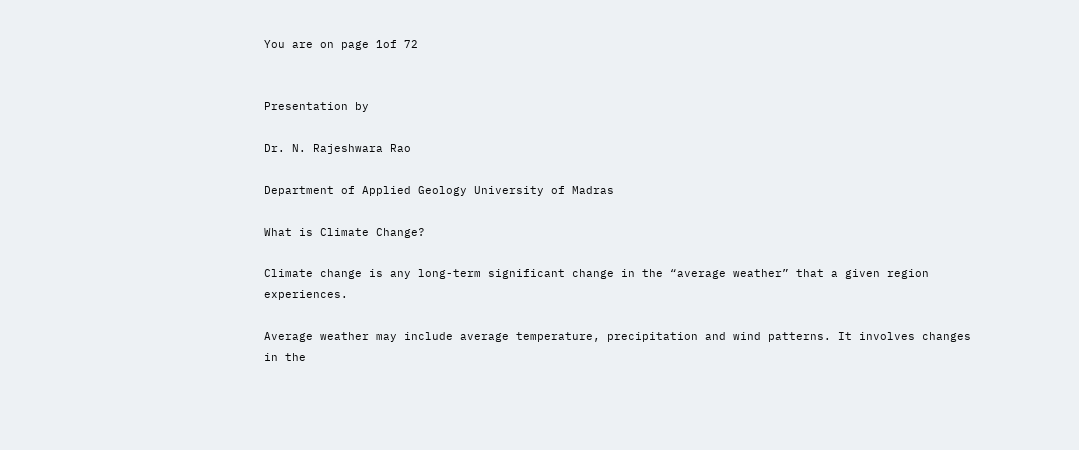You are on page 1of 72


Presentation by

Dr. N. Rajeshwara Rao

Department of Applied Geology University of Madras

What is Climate Change?

Climate change is any long-term significant change in the “average weather” that a given region experiences.

Average weather may include average temperature, precipitation and wind patterns. It involves changes in the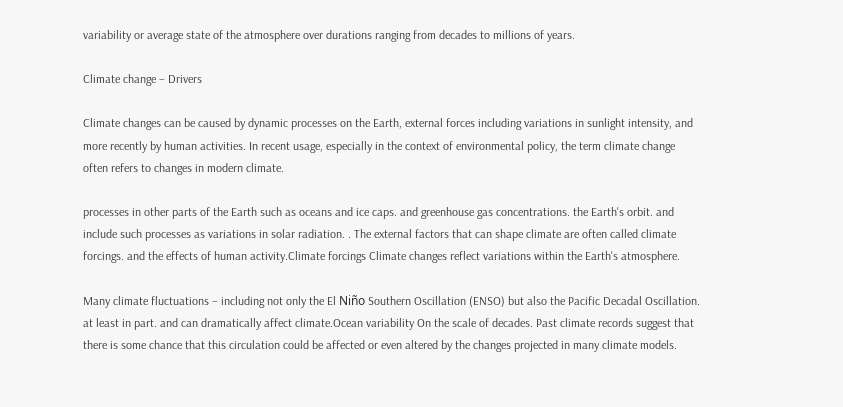variability or average state of the atmosphere over durations ranging from decades to millions of years.

Climate change – Drivers

Climate changes can be caused by dynamic processes on the Earth, external forces including variations in sunlight intensity, and more recently by human activities. In recent usage, especially in the context of environmental policy, the term climate change often refers to changes in modern climate.

processes in other parts of the Earth such as oceans and ice caps. and greenhouse gas concentrations. the Earth's orbit. and include such processes as variations in solar radiation. . The external factors that can shape climate are often called climate forcings. and the effects of human activity.Climate forcings Climate changes reflect variations within the Earth's atmosphere.

Many climate fluctuations – including not only the El Niño Southern Oscillation (ENSO) but also the Pacific Decadal Oscillation. at least in part. and can dramatically affect climate.Ocean variability On the scale of decades. Past climate records suggest that there is some chance that this circulation could be affected or even altered by the changes projected in many climate models.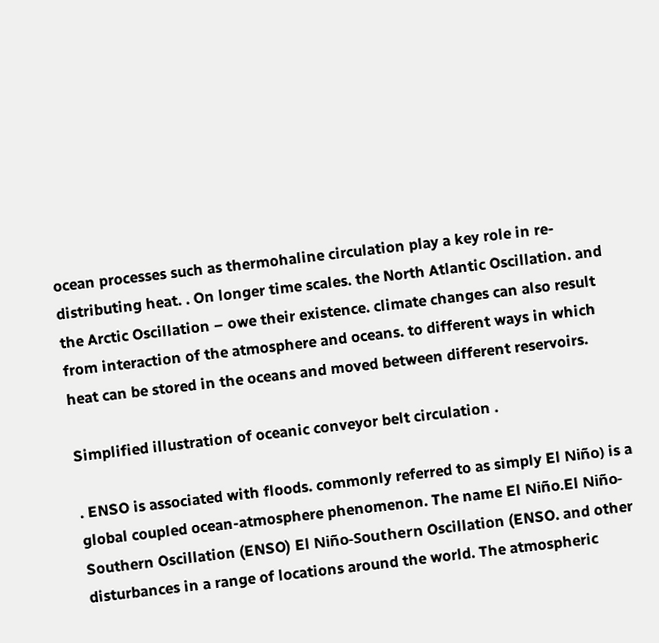ocean processes such as thermohaline circulation play a key role in re-distributing heat. . On longer time scales. the North Atlantic Oscillation. and the Arctic Oscillation – owe their existence. climate changes can also result from interaction of the atmosphere and oceans. to different ways in which heat can be stored in the oceans and moved between different reservoirs.

Simplified illustration of oceanic conveyor belt circulation .

. ENSO is associated with floods. commonly referred to as simply El Niño) is a global coupled ocean-atmosphere phenomenon. The name El Niño.El Niño-Southern Oscillation (ENSO) El Niño-Southern Oscillation (ENSO. and other disturbances in a range of locations around the world. The atmospheric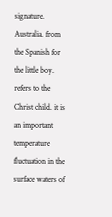signature. Australia. from the Spanish for the little boy. refers to the Christ child. it is an important temperature fluctuation in the surface waters of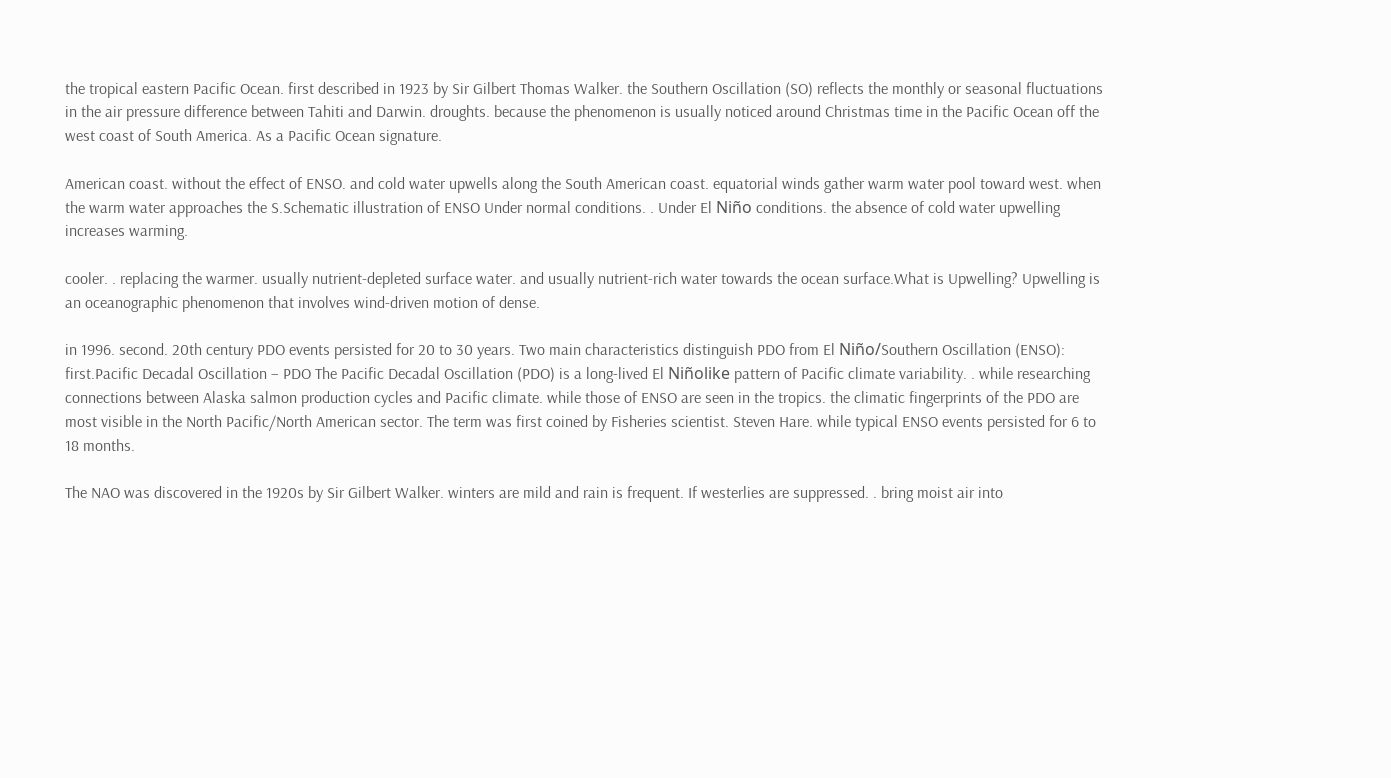the tropical eastern Pacific Ocean. first described in 1923 by Sir Gilbert Thomas Walker. the Southern Oscillation (SO) reflects the monthly or seasonal fluctuations in the air pressure difference between Tahiti and Darwin. droughts. because the phenomenon is usually noticed around Christmas time in the Pacific Ocean off the west coast of South America. As a Pacific Ocean signature.

American coast. without the effect of ENSO. and cold water upwells along the South American coast. equatorial winds gather warm water pool toward west. when the warm water approaches the S.Schematic illustration of ENSO Under normal conditions. . Under El Niño conditions. the absence of cold water upwelling increases warming.

cooler. . replacing the warmer. usually nutrient-depleted surface water. and usually nutrient-rich water towards the ocean surface.What is Upwelling? Upwelling is an oceanographic phenomenon that involves wind-driven motion of dense.

in 1996. second. 20th century PDO events persisted for 20 to 30 years. Two main characteristics distinguish PDO from El Niño/Southern Oscillation (ENSO): first.Pacific Decadal Oscillation – PDO The Pacific Decadal Oscillation (PDO) is a long-lived El Niñolike pattern of Pacific climate variability. . while researching connections between Alaska salmon production cycles and Pacific climate. while those of ENSO are seen in the tropics. the climatic fingerprints of the PDO are most visible in the North Pacific/North American sector. The term was first coined by Fisheries scientist. Steven Hare. while typical ENSO events persisted for 6 to 18 months.

The NAO was discovered in the 1920s by Sir Gilbert Walker. winters are mild and rain is frequent. If westerlies are suppressed. . bring moist air into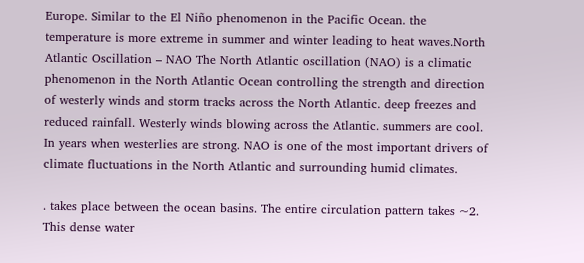Europe. Similar to the El Niño phenomenon in the Pacific Ocean. the temperature is more extreme in summer and winter leading to heat waves.North Atlantic Oscillation – NAO The North Atlantic oscillation (NAO) is a climatic phenomenon in the North Atlantic Ocean controlling the strength and direction of westerly winds and storm tracks across the North Atlantic. deep freezes and reduced rainfall. Westerly winds blowing across the Atlantic. summers are cool. In years when westerlies are strong. NAO is one of the most important drivers of climate fluctuations in the North Atlantic and surrounding humid climates.

. takes place between the ocean basins. The entire circulation pattern takes ~2. This dense water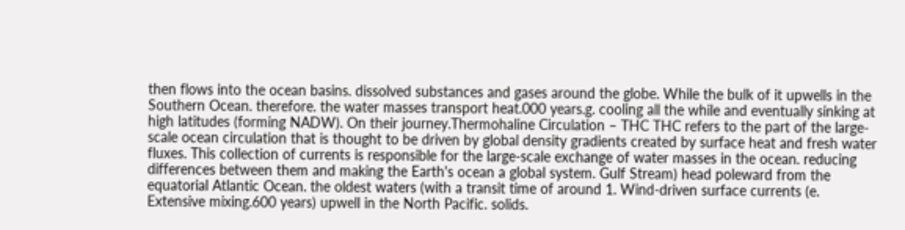then flows into the ocean basins. dissolved substances and gases around the globe. While the bulk of it upwells in the Southern Ocean. therefore. the water masses transport heat.000 years.g. cooling all the while and eventually sinking at high latitudes (forming NADW). On their journey.Thermohaline Circulation – THC THC refers to the part of the large-scale ocean circulation that is thought to be driven by global density gradients created by surface heat and fresh water fluxes. This collection of currents is responsible for the large-scale exchange of water masses in the ocean. reducing differences between them and making the Earth's ocean a global system. Gulf Stream) head poleward from the equatorial Atlantic Ocean. the oldest waters (with a transit time of around 1. Wind-driven surface currents (e. Extensive mixing.600 years) upwell in the North Pacific. solids.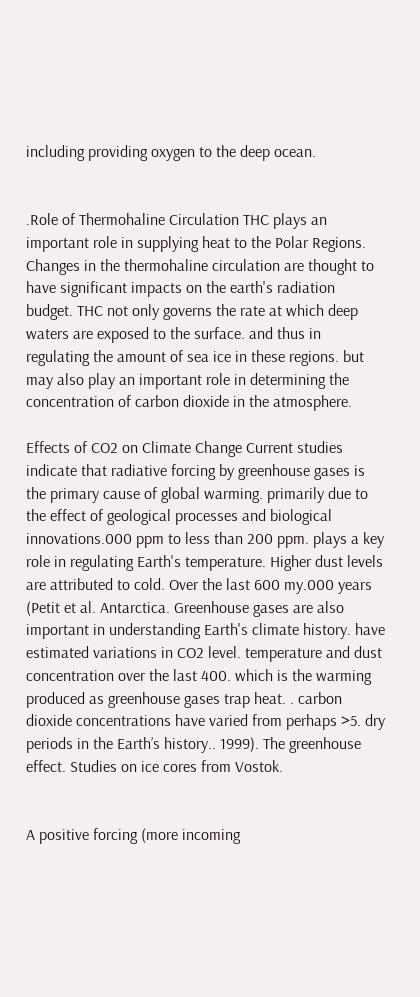including providing oxygen to the deep ocean.


.Role of Thermohaline Circulation THC plays an important role in supplying heat to the Polar Regions. Changes in the thermohaline circulation are thought to have significant impacts on the earth's radiation budget. THC not only governs the rate at which deep waters are exposed to the surface. and thus in regulating the amount of sea ice in these regions. but may also play an important role in determining the concentration of carbon dioxide in the atmosphere.

Effects of CO2 on Climate Change Current studies indicate that radiative forcing by greenhouse gases is the primary cause of global warming. primarily due to the effect of geological processes and biological innovations.000 ppm to less than 200 ppm. plays a key role in regulating Earth's temperature. Higher dust levels are attributed to cold. Over the last 600 my.000 years (Petit et al. Antarctica. Greenhouse gases are also important in understanding Earth's climate history. have estimated variations in CO2 level. temperature and dust concentration over the last 400. which is the warming produced as greenhouse gases trap heat. . carbon dioxide concentrations have varied from perhaps >5. dry periods in the Earth’s history.. 1999). The greenhouse effect. Studies on ice cores from Vostok.


A positive forcing (more incoming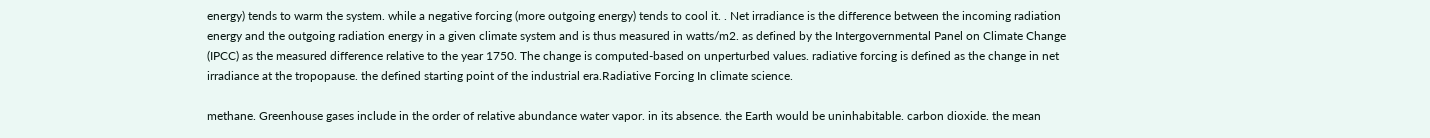energy) tends to warm the system. while a negative forcing (more outgoing energy) tends to cool it. . Net irradiance is the difference between the incoming radiation energy and the outgoing radiation energy in a given climate system and is thus measured in watts/m2. as defined by the Intergovernmental Panel on Climate Change (IPCC) as the measured difference relative to the year 1750. The change is computed-based on unperturbed values. radiative forcing is defined as the change in net irradiance at the tropopause. the defined starting point of the industrial era.Radiative Forcing In climate science.

methane. Greenhouse gases include in the order of relative abundance water vapor. in its absence. the Earth would be uninhabitable. carbon dioxide. the mean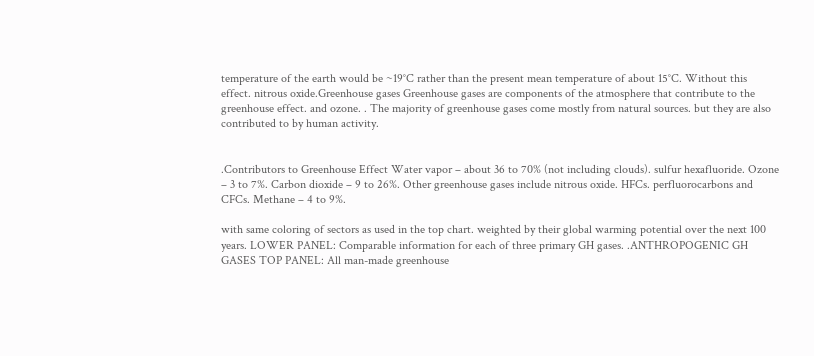temperature of the earth would be ~19°C rather than the present mean temperature of about 15°C. Without this effect. nitrous oxide.Greenhouse gases Greenhouse gases are components of the atmosphere that contribute to the greenhouse effect. and ozone. . The majority of greenhouse gases come mostly from natural sources. but they are also contributed to by human activity.


.Contributors to Greenhouse Effect Water vapor – about 36 to 70% (not including clouds). sulfur hexafluoride. Ozone – 3 to 7%. Carbon dioxide – 9 to 26%. Other greenhouse gases include nitrous oxide. HFCs. perfluorocarbons and CFCs. Methane – 4 to 9%.

with same coloring of sectors as used in the top chart. weighted by their global warming potential over the next 100 years. LOWER PANEL: Comparable information for each of three primary GH gases. .ANTHROPOGENIC GH GASES TOP PANEL: All man-made greenhouse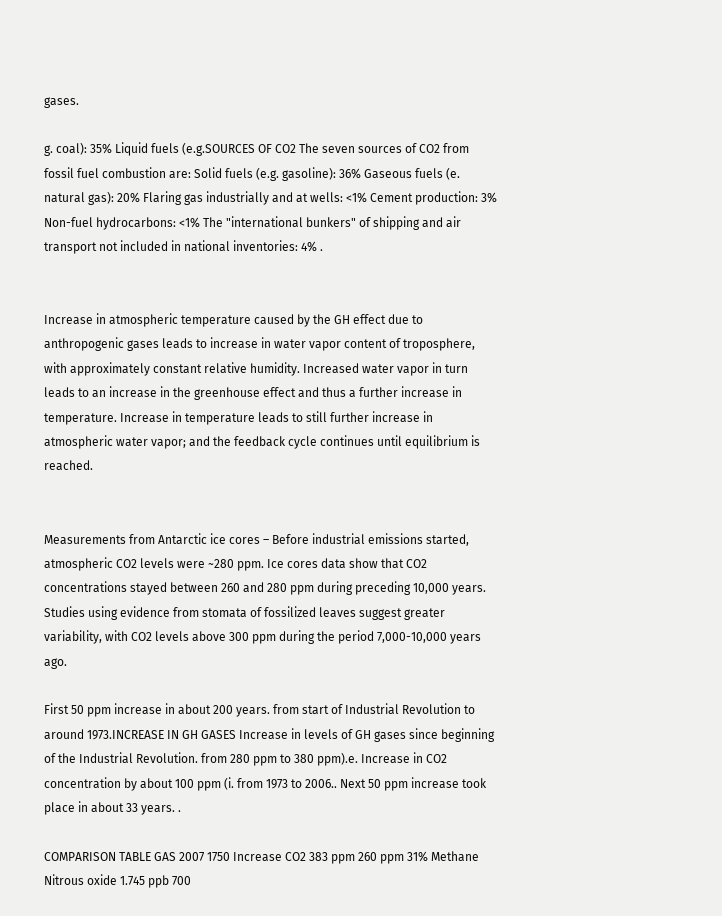gases.

g. coal): 35% Liquid fuels (e.g.SOURCES OF CO2 The seven sources of CO2 from fossil fuel combustion are: Solid fuels (e.g. gasoline): 36% Gaseous fuels (e. natural gas): 20% Flaring gas industrially and at wells: <1% Cement production: 3% Non-fuel hydrocarbons: <1% The "international bunkers" of shipping and air transport not included in national inventories: 4% .


Increase in atmospheric temperature caused by the GH effect due to anthropogenic gases leads to increase in water vapor content of troposphere, with approximately constant relative humidity. Increased water vapor in turn leads to an increase in the greenhouse effect and thus a further increase in temperature. Increase in temperature leads to still further increase in atmospheric water vapor; and the feedback cycle continues until equilibrium is reached.


Measurements from Antarctic ice cores – Before industrial emissions started, atmospheric CO2 levels were ~280 ppm. Ice cores data show that CO2 concentrations stayed between 260 and 280 ppm during preceding 10,000 years. Studies using evidence from stomata of fossilized leaves suggest greater variability, with CO2 levels above 300 ppm during the period 7,000-10,000 years ago.

First 50 ppm increase in about 200 years. from start of Industrial Revolution to around 1973.INCREASE IN GH GASES Increase in levels of GH gases since beginning of the Industrial Revolution. from 280 ppm to 380 ppm).e. Increase in CO2 concentration by about 100 ppm (i. from 1973 to 2006.. Next 50 ppm increase took place in about 33 years. .

COMPARISON TABLE GAS 2007 1750 Increase CO2 383 ppm 260 ppm 31% Methane Nitrous oxide 1.745 ppb 700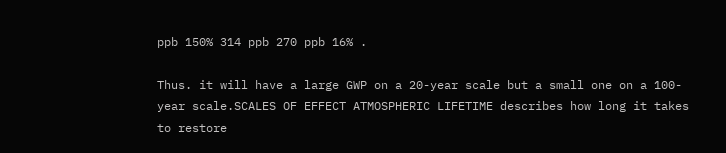ppb 150% 314 ppb 270 ppb 16% .

Thus. it will have a large GWP on a 20-year scale but a small one on a 100-year scale.SCALES OF EFFECT ATMOSPHERIC LIFETIME describes how long it takes to restore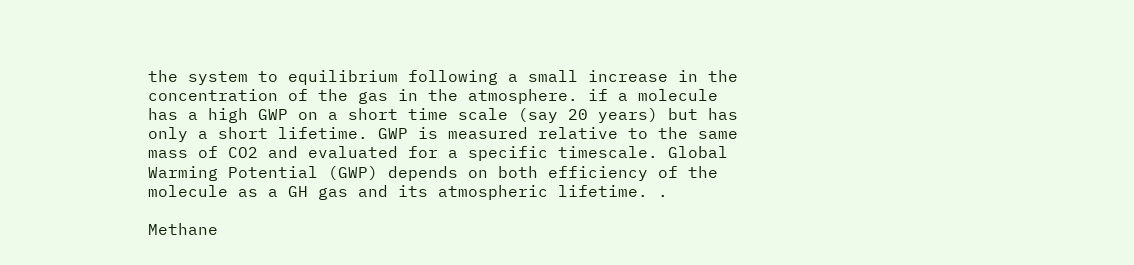the system to equilibrium following a small increase in the concentration of the gas in the atmosphere. if a molecule has a high GWP on a short time scale (say 20 years) but has only a short lifetime. GWP is measured relative to the same mass of CO2 and evaluated for a specific timescale. Global Warming Potential (GWP) depends on both efficiency of the molecule as a GH gas and its atmospheric lifetime. .

Methane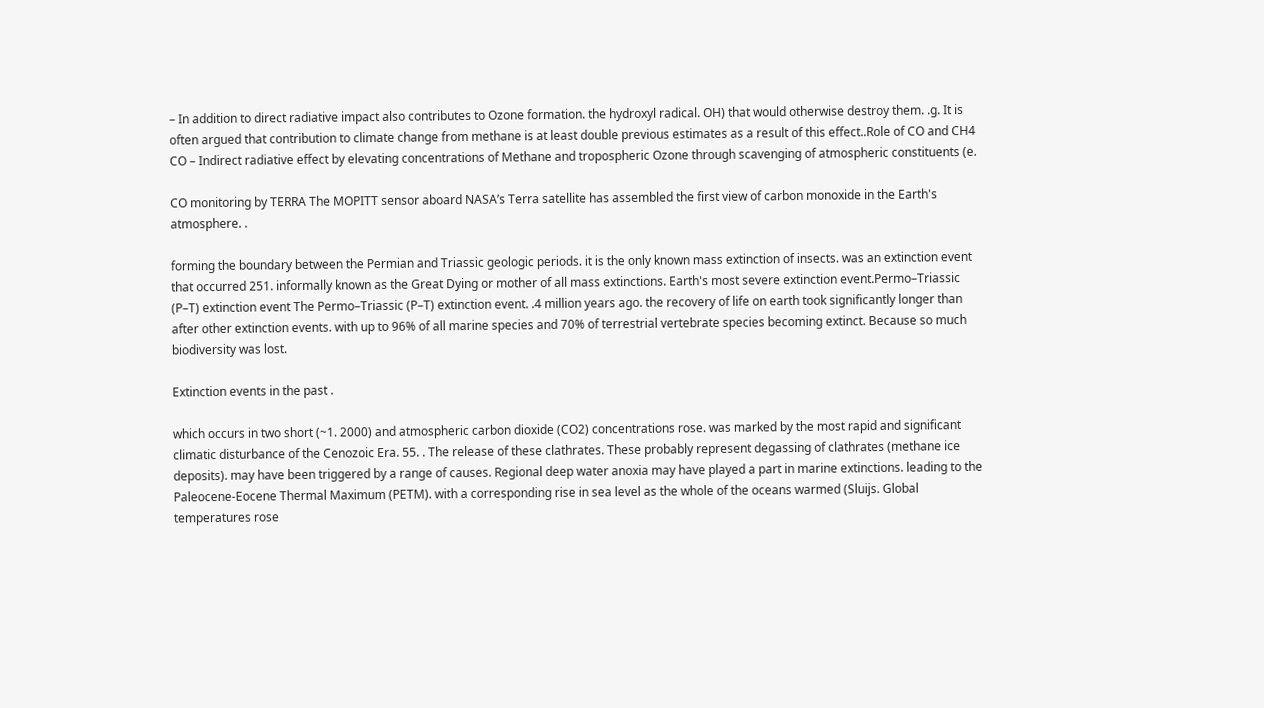– In addition to direct radiative impact also contributes to Ozone formation. the hydroxyl radical. OH) that would otherwise destroy them. .g. It is often argued that contribution to climate change from methane is at least double previous estimates as a result of this effect..Role of CO and CH4 CO – Indirect radiative effect by elevating concentrations of Methane and tropospheric Ozone through scavenging of atmospheric constituents (e.

CO monitoring by TERRA The MOPITT sensor aboard NASA’s Terra satellite has assembled the first view of carbon monoxide in the Earth's atmosphere. .

forming the boundary between the Permian and Triassic geologic periods. it is the only known mass extinction of insects. was an extinction event that occurred 251. informally known as the Great Dying or mother of all mass extinctions. Earth's most severe extinction event.Permo–Triassic (P–T) extinction event The Permo–Triassic (P–T) extinction event. .4 million years ago. the recovery of life on earth took significantly longer than after other extinction events. with up to 96% of all marine species and 70% of terrestrial vertebrate species becoming extinct. Because so much biodiversity was lost.

Extinction events in the past .

which occurs in two short (~1. 2000) and atmospheric carbon dioxide (CO2) concentrations rose. was marked by the most rapid and significant climatic disturbance of the Cenozoic Era. 55. . The release of these clathrates. These probably represent degassing of clathrates (methane ice deposits). may have been triggered by a range of causes. Regional deep water anoxia may have played a part in marine extinctions. leading to the Paleocene-Eocene Thermal Maximum (PETM). with a corresponding rise in sea level as the whole of the oceans warmed (Sluijs. Global temperatures rose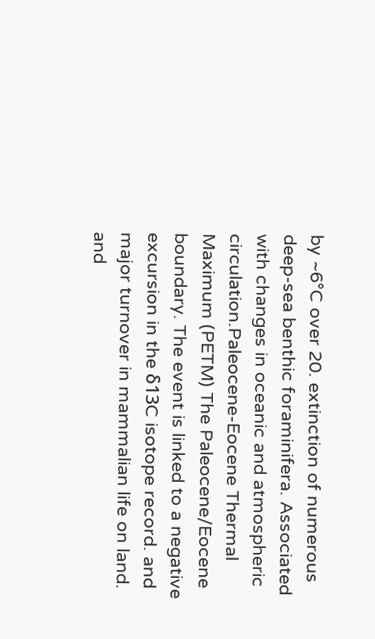by ~6°C over 20. extinction of numerous deep-sea benthic foraminifera. Associated with changes in oceanic and atmospheric circulation.Paleocene-Eocene Thermal Maximum (PETM) The Paleocene/Eocene boundary. The event is linked to a negative excursion in the δ13C isotope record. and major turnover in mammalian life on land. and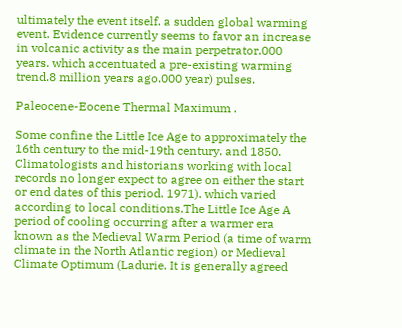ultimately the event itself. a sudden global warming event. Evidence currently seems to favor an increase in volcanic activity as the main perpetrator.000 years. which accentuated a pre-existing warming trend.8 million years ago.000 year) pulses.

Paleocene-Eocene Thermal Maximum .

Some confine the Little Ice Age to approximately the 16th century to the mid-19th century. and 1850. Climatologists and historians working with local records no longer expect to agree on either the start or end dates of this period. 1971). which varied according to local conditions.The Little Ice Age A period of cooling occurring after a warmer era known as the Medieval Warm Period (a time of warm climate in the North Atlantic region) or Medieval Climate Optimum (Ladurie. It is generally agreed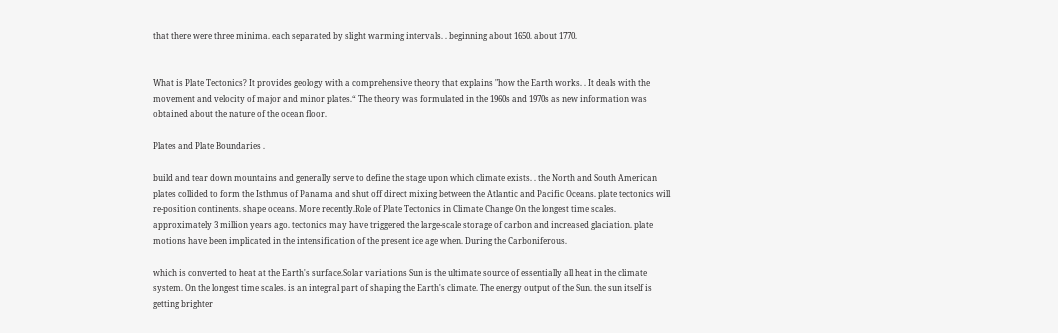that there were three minima. each separated by slight warming intervals. . beginning about 1650. about 1770.


What is Plate Tectonics? It provides geology with a comprehensive theory that explains "how the Earth works. . It deals with the movement and velocity of major and minor plates.“ The theory was formulated in the 1960s and 1970s as new information was obtained about the nature of the ocean floor.

Plates and Plate Boundaries .

build and tear down mountains and generally serve to define the stage upon which climate exists. . the North and South American plates collided to form the Isthmus of Panama and shut off direct mixing between the Atlantic and Pacific Oceans. plate tectonics will re-position continents. shape oceans. More recently.Role of Plate Tectonics in Climate Change On the longest time scales. approximately 3 million years ago. tectonics may have triggered the large-scale storage of carbon and increased glaciation. plate motions have been implicated in the intensification of the present ice age when. During the Carboniferous.

which is converted to heat at the Earth's surface.Solar variations Sun is the ultimate source of essentially all heat in the climate system. On the longest time scales. is an integral part of shaping the Earth's climate. The energy output of the Sun. the sun itself is getting brighter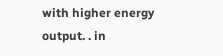with higher energy output. . in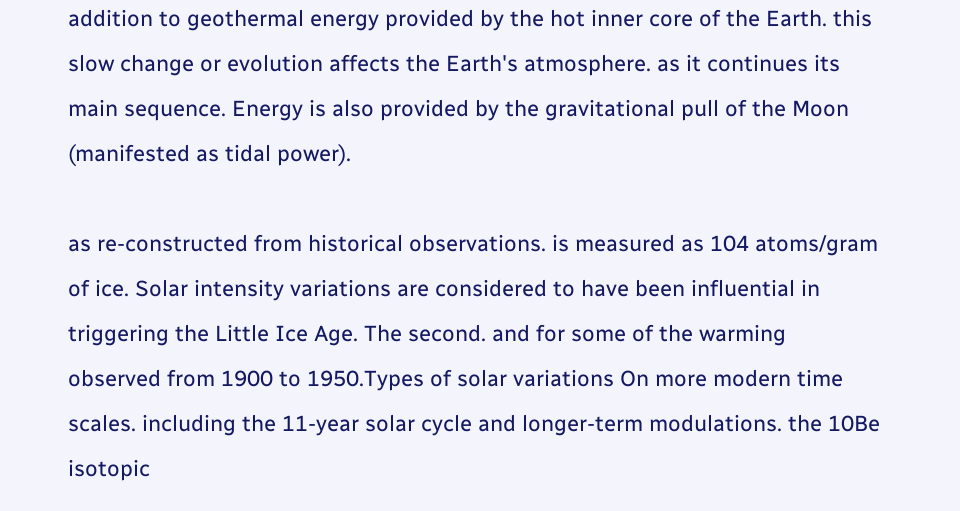addition to geothermal energy provided by the hot inner core of the Earth. this slow change or evolution affects the Earth's atmosphere. as it continues its main sequence. Energy is also provided by the gravitational pull of the Moon (manifested as tidal power).

as re-constructed from historical observations. is measured as 104 atoms/gram of ice. Solar intensity variations are considered to have been influential in triggering the Little Ice Age. The second. and for some of the warming observed from 1900 to 1950.Types of solar variations On more modern time scales. including the 11-year solar cycle and longer-term modulations. the 10Be isotopic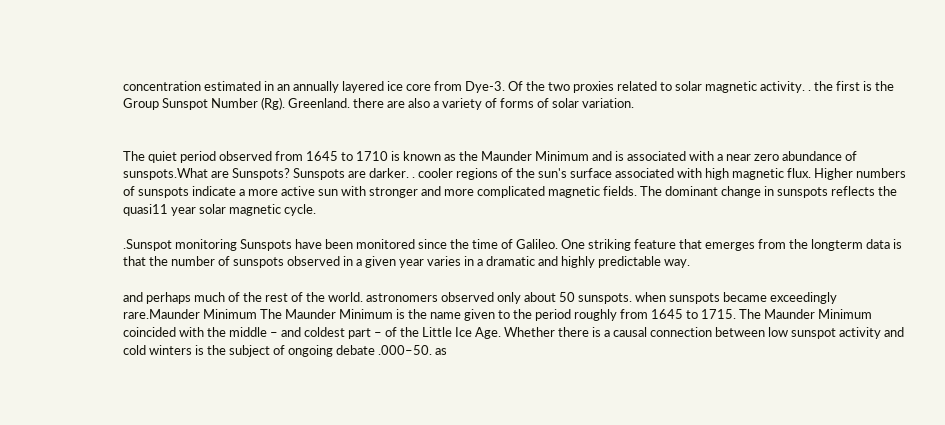concentration estimated in an annually layered ice core from Dye-3. Of the two proxies related to solar magnetic activity. . the first is the Group Sunspot Number (Rg). Greenland. there are also a variety of forms of solar variation.


The quiet period observed from 1645 to 1710 is known as the Maunder Minimum and is associated with a near zero abundance of sunspots.What are Sunspots? Sunspots are darker. . cooler regions of the sun's surface associated with high magnetic flux. Higher numbers of sunspots indicate a more active sun with stronger and more complicated magnetic fields. The dominant change in sunspots reflects the quasi11 year solar magnetic cycle.

.Sunspot monitoring Sunspots have been monitored since the time of Galileo. One striking feature that emerges from the longterm data is that the number of sunspots observed in a given year varies in a dramatic and highly predictable way.

and perhaps much of the rest of the world. astronomers observed only about 50 sunspots. when sunspots became exceedingly rare.Maunder Minimum The Maunder Minimum is the name given to the period roughly from 1645 to 1715. The Maunder Minimum coincided with the middle – and coldest part – of the Little Ice Age. Whether there is a causal connection between low sunspot activity and cold winters is the subject of ongoing debate .000–50. as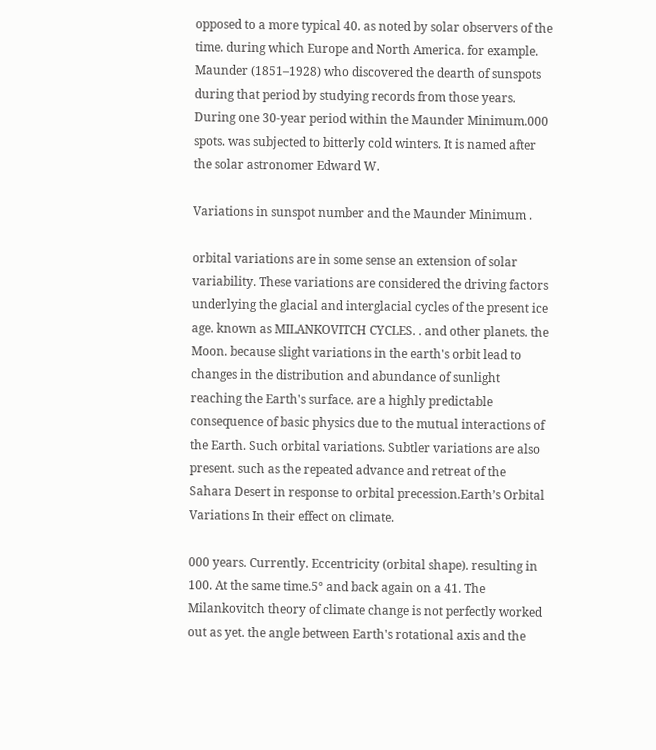opposed to a more typical 40. as noted by solar observers of the time. during which Europe and North America. for example. Maunder (1851–1928) who discovered the dearth of sunspots during that period by studying records from those years. During one 30-year period within the Maunder Minimum.000 spots. was subjected to bitterly cold winters. It is named after the solar astronomer Edward W.

Variations in sunspot number and the Maunder Minimum .

orbital variations are in some sense an extension of solar variability. These variations are considered the driving factors underlying the glacial and interglacial cycles of the present ice age. known as MILANKOVITCH CYCLES. . and other planets. the Moon. because slight variations in the earth's orbit lead to changes in the distribution and abundance of sunlight reaching the Earth's surface. are a highly predictable consequence of basic physics due to the mutual interactions of the Earth. Such orbital variations. Subtler variations are also present. such as the repeated advance and retreat of the Sahara Desert in response to orbital precession.Earth’s Orbital Variations In their effect on climate.

000 years. Currently. Eccentricity (orbital shape). resulting in 100. At the same time.5° and back again on a 41. The Milankovitch theory of climate change is not perfectly worked out as yet. the angle between Earth's rotational axis and the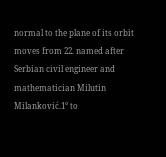normal to the plane of its orbit moves from 22. named after Serbian civil engineer and mathematician Milutin Milanković.1° to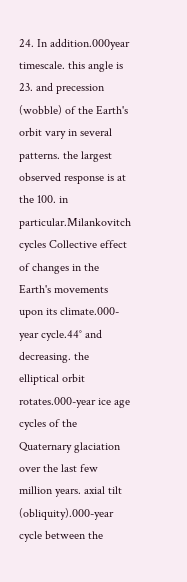24. In addition.000year timescale. this angle is 23. and precession (wobble) of the Earth's orbit vary in several patterns. the largest observed response is at the 100. in particular.Milankovitch cycles Collective effect of changes in the Earth's movements upon its climate.000-year cycle.44° and decreasing. the elliptical orbit rotates.000-year ice age cycles of the Quaternary glaciation over the last few million years. axial tilt (obliquity).000-year cycle between the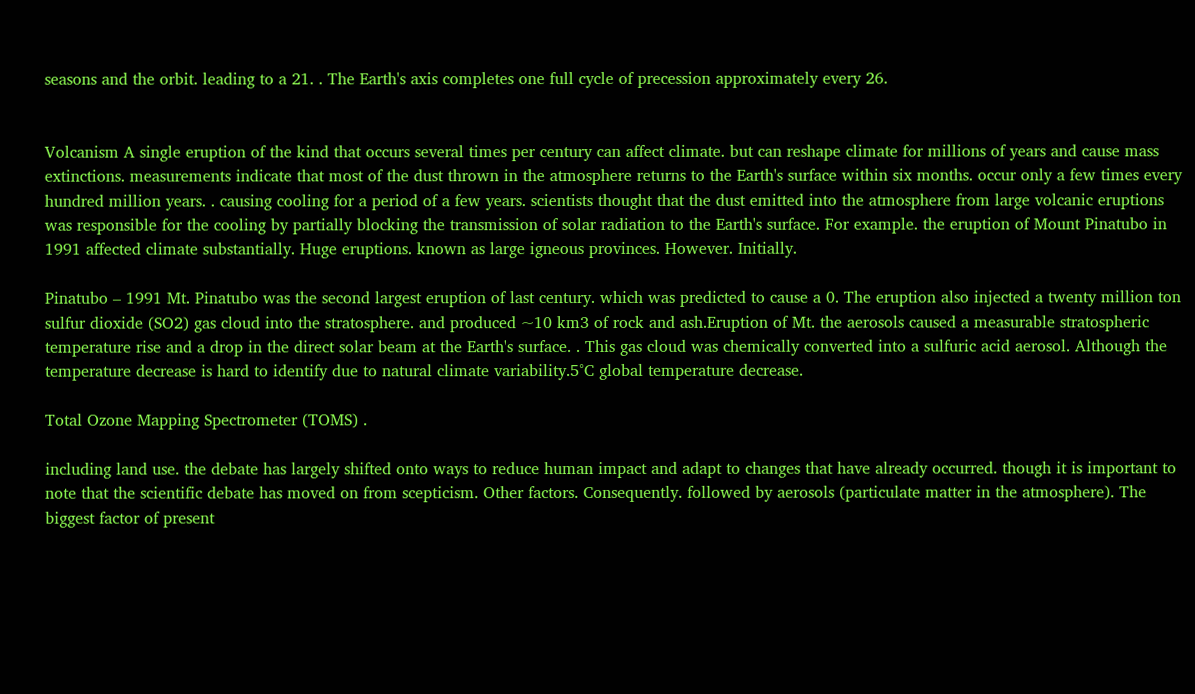seasons and the orbit. leading to a 21. . The Earth's axis completes one full cycle of precession approximately every 26.


Volcanism A single eruption of the kind that occurs several times per century can affect climate. but can reshape climate for millions of years and cause mass extinctions. measurements indicate that most of the dust thrown in the atmosphere returns to the Earth's surface within six months. occur only a few times every hundred million years. . causing cooling for a period of a few years. scientists thought that the dust emitted into the atmosphere from large volcanic eruptions was responsible for the cooling by partially blocking the transmission of solar radiation to the Earth's surface. For example. the eruption of Mount Pinatubo in 1991 affected climate substantially. Huge eruptions. known as large igneous provinces. However. Initially.

Pinatubo – 1991 Mt. Pinatubo was the second largest eruption of last century. which was predicted to cause a 0. The eruption also injected a twenty million ton sulfur dioxide (SO2) gas cloud into the stratosphere. and produced ~10 km3 of rock and ash.Eruption of Mt. the aerosols caused a measurable stratospheric temperature rise and a drop in the direct solar beam at the Earth's surface. . This gas cloud was chemically converted into a sulfuric acid aerosol. Although the temperature decrease is hard to identify due to natural climate variability.5°C global temperature decrease.

Total Ozone Mapping Spectrometer (TOMS) .

including land use. the debate has largely shifted onto ways to reduce human impact and adapt to changes that have already occurred. though it is important to note that the scientific debate has moved on from scepticism. Other factors. Consequently. followed by aerosols (particulate matter in the atmosphere). The biggest factor of present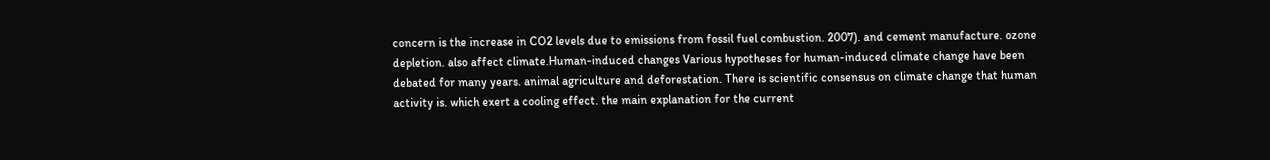concern is the increase in CO2 levels due to emissions from fossil fuel combustion. 2007). and cement manufacture. ozone depletion. also affect climate.Human-induced changes Various hypotheses for human-induced climate change have been debated for many years. animal agriculture and deforestation. There is scientific consensus on climate change that human activity is. which exert a cooling effect. the main explanation for the current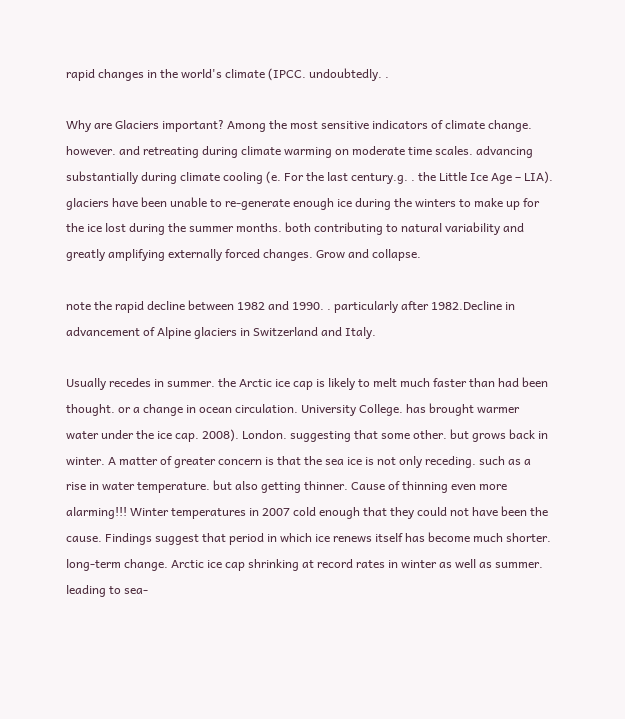rapid changes in the world's climate (IPCC. undoubtedly. .

Why are Glaciers important? Among the most sensitive indicators of climate change. however. and retreating during climate warming on moderate time scales. advancing substantially during climate cooling (e. For the last century.g. . the Little Ice Age – LIA). glaciers have been unable to re-generate enough ice during the winters to make up for the ice lost during the summer months. both contributing to natural variability and greatly amplifying externally forced changes. Grow and collapse.

note the rapid decline between 1982 and 1990. . particularly after 1982.Decline in advancement of Alpine glaciers in Switzerland and Italy.

Usually recedes in summer. the Arctic ice cap is likely to melt much faster than had been thought. or a change in ocean circulation. University College. has brought warmer water under the ice cap. 2008). London. suggesting that some other. but grows back in winter. A matter of greater concern is that the sea ice is not only receding. such as a rise in water temperature. but also getting thinner. Cause of thinning even more alarming!!! Winter temperatures in 2007 cold enough that they could not have been the cause. Findings suggest that period in which ice renews itself has become much shorter. long-term change. Arctic ice cap shrinking at record rates in winter as well as summer. leading to sea-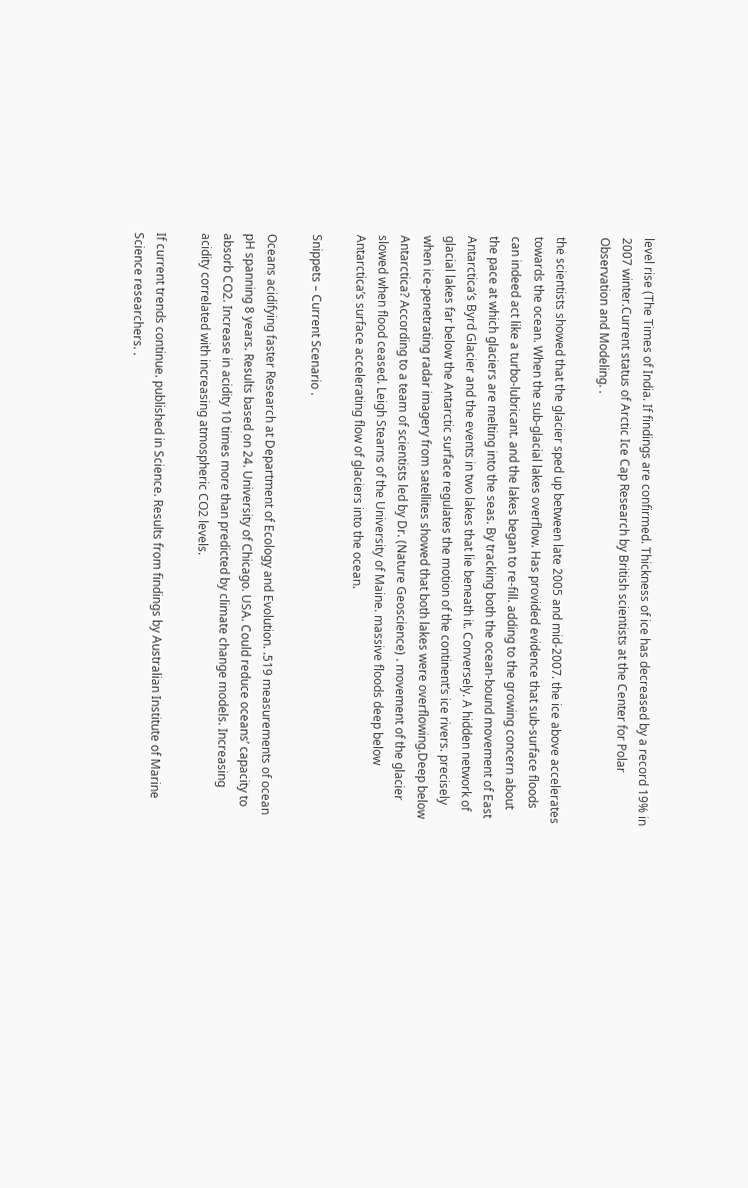level rise (The Times of India. If findings are confirmed. Thickness of ice has decreased by a record 19% in 2007 winter.Current status of Arctic Ice Cap Research by British scientists at the Center for Polar Observation and Modeling. .

the scientists showed that the glacier sped up between late 2005 and mid-2007. the ice above accelerates towards the ocean. When the sub-glacial lakes overflow. Has provided evidence that sub-surface floods can indeed act like a turbo-lubricant. and the lakes began to re-fill. adding to the growing concern about the pace at which glaciers are melting into the seas. By tracking both the ocean-bound movement of East Antarctica’s Byrd Glacier and the events in two lakes that lie beneath it. Conversely. A hidden network of glacial lakes far below the Antarctic surface regulates the motion of the continent’s ice rivers. precisely when ice-penetrating radar imagery from satellites showed that both lakes were overflowing.Deep below Antarctica? According to a team of scientists led by Dr. (Nature Geoscience) . movement of the glacier slowed when flood ceased. Leigh Stearns of the University of Maine. massive floods deep below Antarctica’s surface accelerating flow of glaciers into the ocean.

Snippets – Current Scenario .

Oceans acidifying faster Research at Department of Ecology and Evolution. .519 measurements of ocean pH spanning 8 years. Results based on 24. University of Chicago. USA. Could reduce oceans’ capacity to absorb CO2. Increase in acidity 10 times more than predicted by climate change models. Increasing acidity correlated with increasing atmospheric CO2 levels.

If current trends continue. published in Science. Results from findings by Australian Institute of Marine Science researchers. .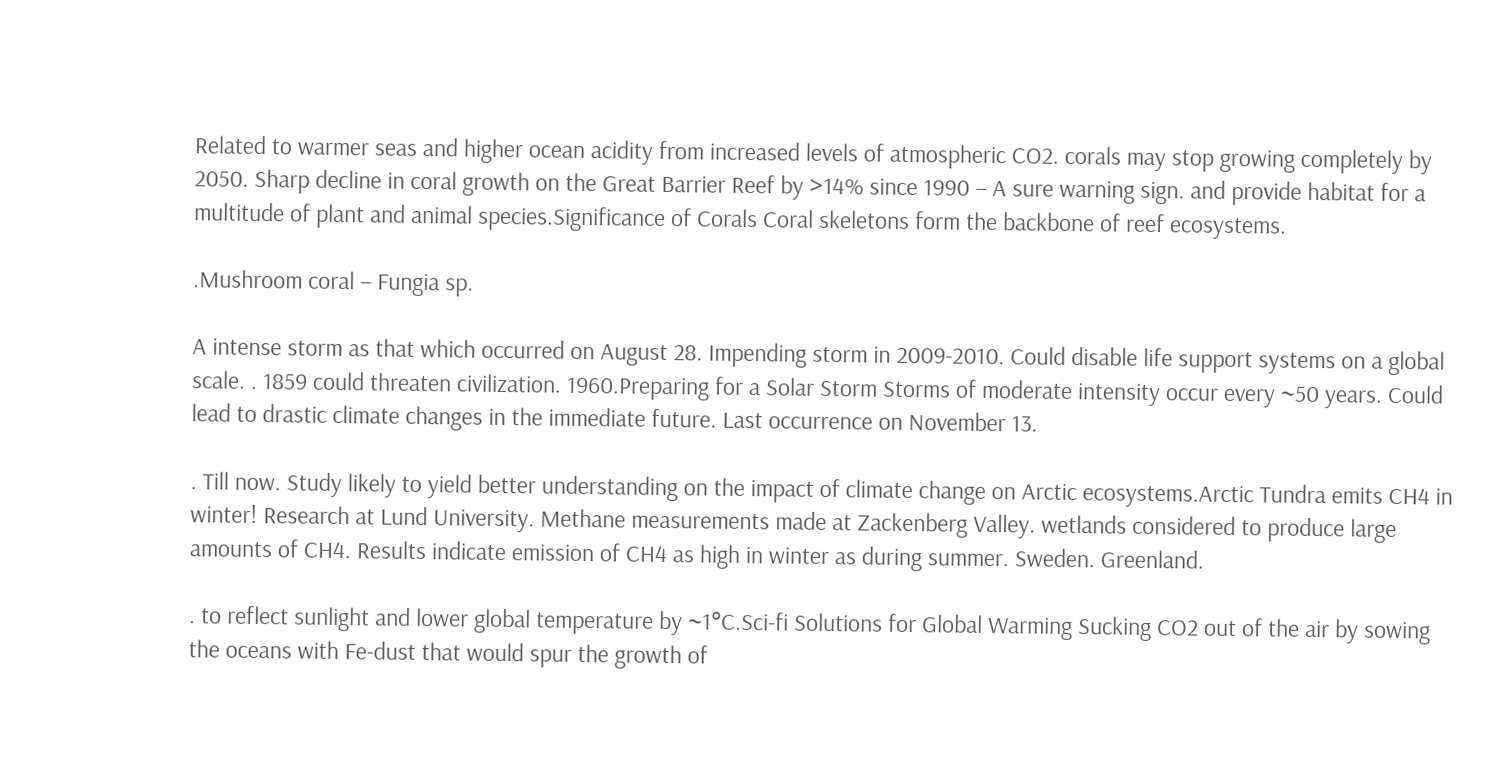Related to warmer seas and higher ocean acidity from increased levels of atmospheric CO2. corals may stop growing completely by 2050. Sharp decline in coral growth on the Great Barrier Reef by >14% since 1990 – A sure warning sign. and provide habitat for a multitude of plant and animal species.Significance of Corals Coral skeletons form the backbone of reef ecosystems.

.Mushroom coral – Fungia sp.

A intense storm as that which occurred on August 28. Impending storm in 2009-2010. Could disable life support systems on a global scale. . 1859 could threaten civilization. 1960.Preparing for a Solar Storm Storms of moderate intensity occur every ~50 years. Could lead to drastic climate changes in the immediate future. Last occurrence on November 13.

. Till now. Study likely to yield better understanding on the impact of climate change on Arctic ecosystems.Arctic Tundra emits CH4 in winter! Research at Lund University. Methane measurements made at Zackenberg Valley. wetlands considered to produce large amounts of CH4. Results indicate emission of CH4 as high in winter as during summer. Sweden. Greenland.

. to reflect sunlight and lower global temperature by ~1°C.Sci-fi Solutions for Global Warming Sucking CO2 out of the air by sowing the oceans with Fe-dust that would spur the growth of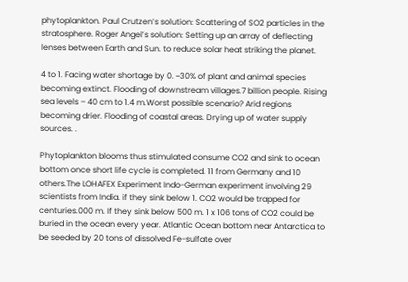phytoplankton. Paul Crutzen’s solution: Scattering of SO2 particles in the stratosphere. Roger Angel’s solution: Setting up an array of deflecting lenses between Earth and Sun. to reduce solar heat striking the planet.

4 to 1. Facing water shortage by 0. ~30% of plant and animal species becoming extinct. Flooding of downstream villages.7 billion people. Rising sea levels – 40 cm to 1.4 m.Worst possible scenario? Arid regions becoming drier. Flooding of coastal areas. Drying up of water supply sources. .

Phytoplankton blooms thus stimulated consume CO2 and sink to ocean bottom once short life cycle is completed. 11 from Germany and 10 others.The LOHAFEX Experiment Indo-German experiment involving 29 scientists from India. if they sink below 1. CO2 would be trapped for centuries.000 m. If they sink below 500 m. 1 x 106 tons of CO2 could be buried in the ocean every year. Atlantic Ocean bottom near Antarctica to be seeded by 20 tons of dissolved Fe-sulfate over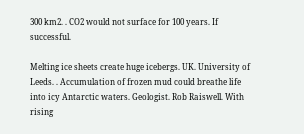300 km2. . CO2 would not surface for 100 years. If successful.

Melting ice sheets create huge icebergs. UK. University of Leeds. . Accumulation of frozen mud could breathe life into icy Antarctic waters. Geologist. Rob Raiswell. With rising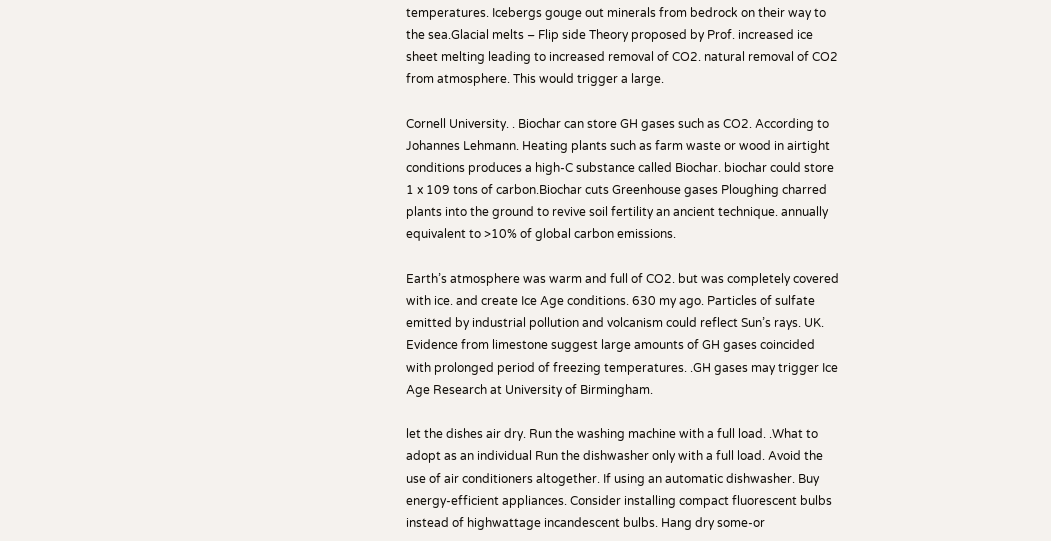temperatures. Icebergs gouge out minerals from bedrock on their way to the sea.Glacial melts – Flip side Theory proposed by Prof. increased ice sheet melting leading to increased removal of CO2. natural removal of CO2 from atmosphere. This would trigger a large.

Cornell University. . Biochar can store GH gases such as CO2. According to Johannes Lehmann. Heating plants such as farm waste or wood in airtight conditions produces a high-C substance called Biochar. biochar could store 1 x 109 tons of carbon.Biochar cuts Greenhouse gases Ploughing charred plants into the ground to revive soil fertility an ancient technique. annually equivalent to >10% of global carbon emissions.

Earth’s atmosphere was warm and full of CO2. but was completely covered with ice. and create Ice Age conditions. 630 my ago. Particles of sulfate emitted by industrial pollution and volcanism could reflect Sun’s rays. UK. Evidence from limestone suggest large amounts of GH gases coincided with prolonged period of freezing temperatures. .GH gases may trigger Ice Age Research at University of Birmingham.

let the dishes air dry. Run the washing machine with a full load. .What to adopt as an individual Run the dishwasher only with a full load. Avoid the use of air conditioners altogether. If using an automatic dishwasher. Buy energy-efficient appliances. Consider installing compact fluorescent bulbs instead of highwattage incandescent bulbs. Hang dry some-or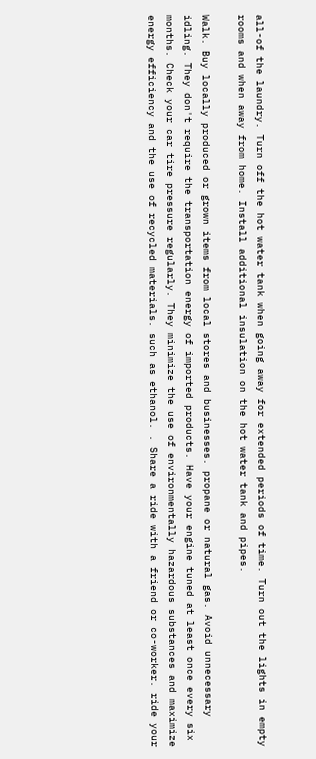all-of the laundry. Turn off the hot water tank when going away for extended periods of time. Turn out the lights in empty rooms and when away from home. Install additional insulation on the hot water tank and pipes.

Walk. Buy locally produced or grown items from local stores and businesses. propane or natural gas. Avoid unnecessary idling. They don't require the transportation energy of imported products. Have your engine tuned at least once every six months. Check your car tire pressure regularly. They minimize the use of environmentally hazardous substances and maximize energy efficiency and the use of recycled materials. such as ethanol. . Share a ride with a friend or co-worker. ride your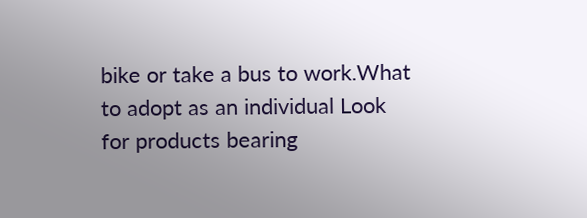bike or take a bus to work.What to adopt as an individual Look for products bearing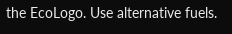the EcoLogo. Use alternative fuels.